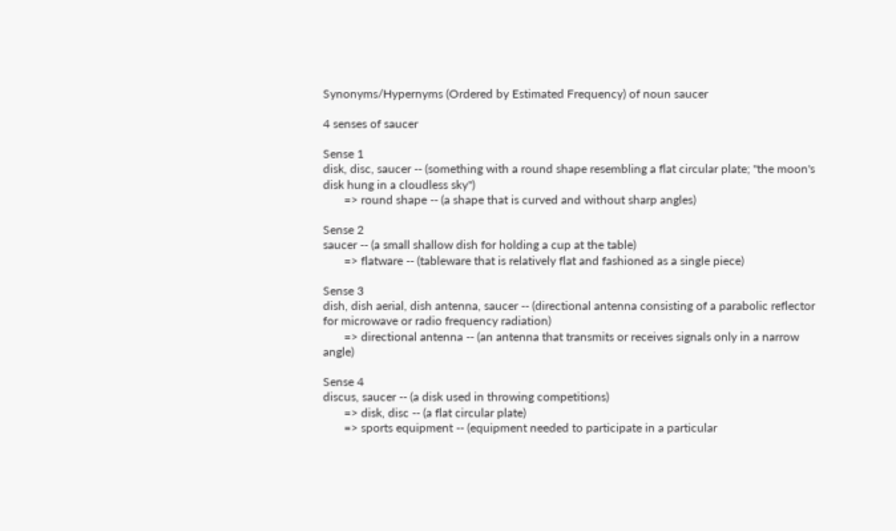Synonyms/Hypernyms (Ordered by Estimated Frequency) of noun saucer

4 senses of saucer

Sense 1
disk, disc, saucer -- (something with a round shape resembling a flat circular plate; "the moon's disk hung in a cloudless sky")
       => round shape -- (a shape that is curved and without sharp angles)

Sense 2
saucer -- (a small shallow dish for holding a cup at the table)
       => flatware -- (tableware that is relatively flat and fashioned as a single piece)

Sense 3
dish, dish aerial, dish antenna, saucer -- (directional antenna consisting of a parabolic reflector for microwave or radio frequency radiation)
       => directional antenna -- (an antenna that transmits or receives signals only in a narrow angle)

Sense 4
discus, saucer -- (a disk used in throwing competitions)
       => disk, disc -- (a flat circular plate)
       => sports equipment -- (equipment needed to participate in a particular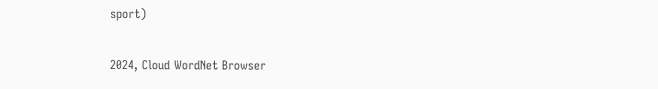sport)

2024, Cloud WordNet Browser